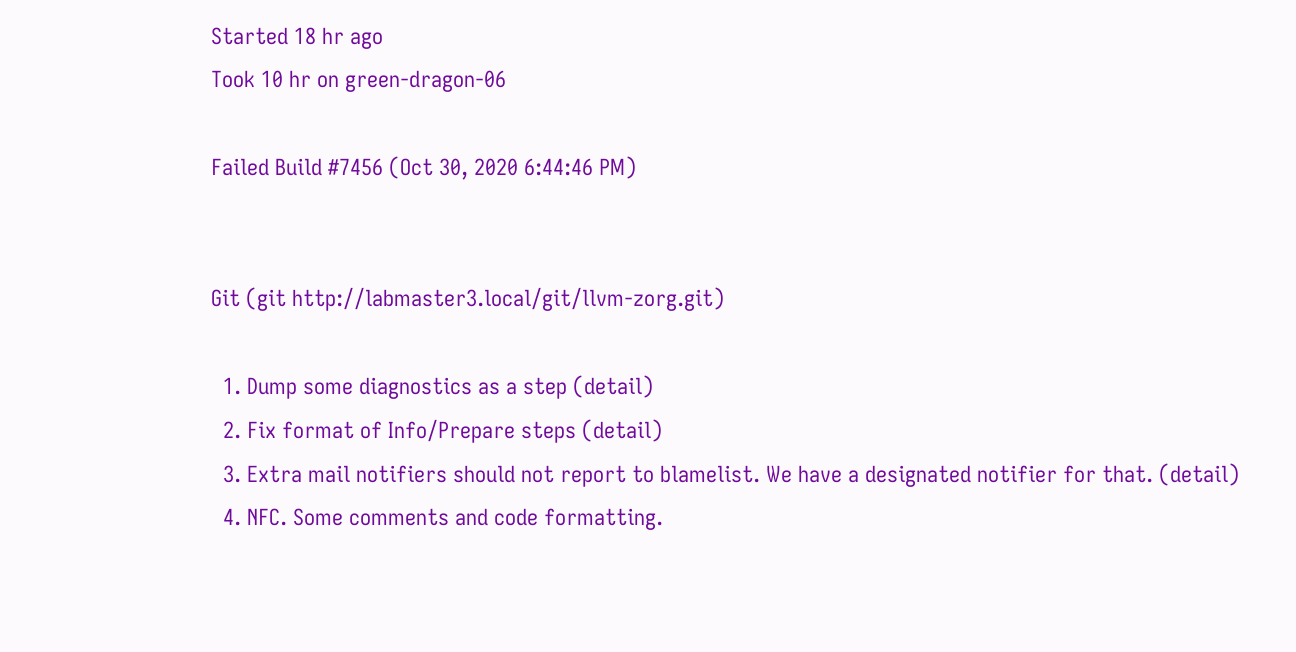Started 18 hr ago
Took 10 hr on green-dragon-06

Failed Build #7456 (Oct 30, 2020 6:44:46 PM)


Git (git http://labmaster3.local/git/llvm-zorg.git)

  1. Dump some diagnostics as a step (detail)
  2. Fix format of Info/Prepare steps (detail)
  3. Extra mail notifiers should not report to blamelist. We have a designated notifier for that. (detail)
  4. NFC. Some comments and code formatting.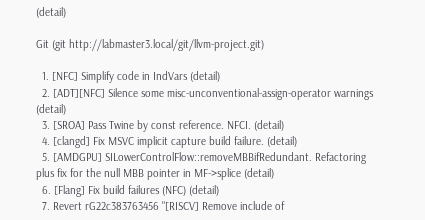(detail)

Git (git http://labmaster3.local/git/llvm-project.git)

  1. [NFC] Simplify code in IndVars (detail)
  2. [ADT][NFC] Silence some misc-unconventional-assign-operator warnings (detail)
  3. [SROA] Pass Twine by const reference. NFCI. (detail)
  4. [clangd] Fix MSVC implicit capture build failure. (detail)
  5. [AMDGPU] SILowerControlFlow::removeMBBifRedundant. Refactoring plus fix for the null MBB pointer in MF->splice (detail)
  6. [Flang] Fix build failures (NFC) (detail)
  7. Revert rG22c383763456 "[RISCV] Remove include of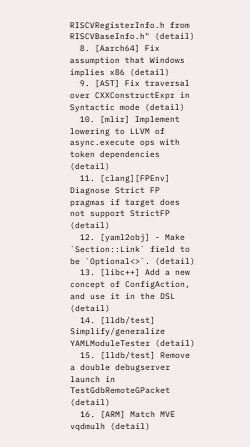RISCVRegisterInfo.h from RISCVBaseInfo.h" (detail)
  8. [Aarch64] Fix assumption that Windows implies x86 (detail)
  9. [AST] Fix traversal over CXXConstructExpr in Syntactic mode (detail)
  10. [mlir] Implement lowering to LLVM of async.execute ops with token dependencies (detail)
  11. [clang][FPEnv] Diagnose Strict FP pragmas if target does not support StrictFP (detail)
  12. [yaml2obj] - Make `Section::Link` field to be `Optional<>`. (detail)
  13. [libc++] Add a new concept of ConfigAction, and use it in the DSL (detail)
  14. [lldb/test] Simplify/generalize YAMLModuleTester (detail)
  15. [lldb/test] Remove a double debugserver launch in TestGdbRemoteGPacket (detail)
  16. [ARM] Match MVE vqdmulh (detail)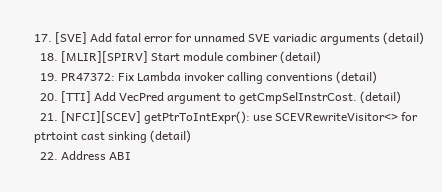17. [SVE] Add fatal error for unnamed SVE variadic arguments (detail)
  18. [MLIR][SPIRV] Start module combiner (detail)
  19. PR47372: Fix Lambda invoker calling conventions (detail)
  20. [TTI] Add VecPred argument to getCmpSelInstrCost. (detail)
  21. [NFCI][SCEV] getPtrToIntExpr(): use SCEVRewriteVisitor<> for ptrtoint cast sinking (detail)
  22. Address ABI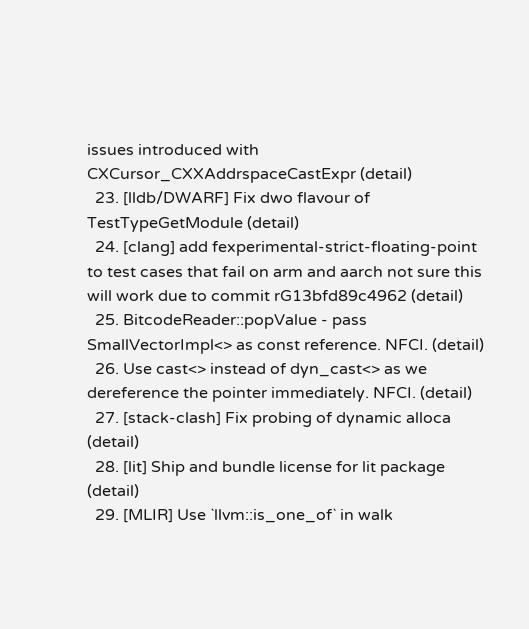issues introduced with CXCursor_CXXAddrspaceCastExpr (detail)
  23. [lldb/DWARF] Fix dwo flavour of TestTypeGetModule (detail)
  24. [clang] add fexperimental-strict-floating-point to test cases that fail on arm and aarch not sure this will work due to commit rG13bfd89c4962 (detail)
  25. BitcodeReader::popValue - pass SmallVectorImpl<> as const reference. NFCI. (detail)
  26. Use cast<> instead of dyn_cast<> as we dereference the pointer immediately. NFCI. (detail)
  27. [stack-clash] Fix probing of dynamic alloca (detail)
  28. [lit] Ship and bundle license for lit package (detail)
  29. [MLIR] Use `llvm::is_one_of` in walk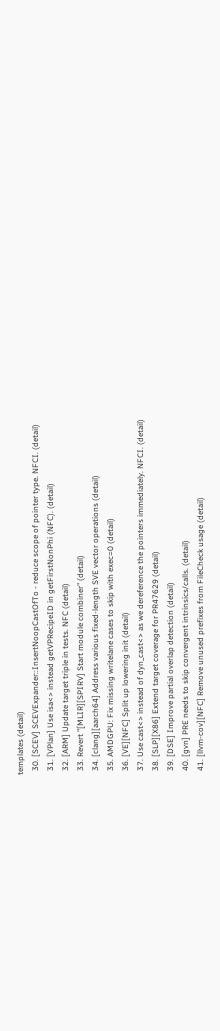templates (detail)
  30. [SCEV] SCEVExpander::InsertNoopCastOfTo - reduce scope of pointer type. NFCI. (detail)
  31. [VPlan] Use isa<> instead getVPRecipeID in getFirstNonPhi (NFC). (detail)
  32. [ARM] Update target triple in tests. NFC (detail)
  33. Revert "[MLIR][SPIRV] Start module combiner" (detail)
  34. [clang][aarch64] Address various fixed-length SVE vector operations (detail)
  35. AMDGPU: Fix missing writelane cases to skip with exec=0 (detail)
  36. [VE][NFC] Split up lowering init (detail)
  37. Use cast<> instead of dyn_cast<> as we dereference the pointers immediately. NFCI. (detail)
  38. [SLP][X86] Extend target coverage for PR47629 (detail)
  39. [DSE] Improve partial overlap detection (detail)
  40. [gvn] PRE needs to skip convergent intrinsics/calls. (detail)
  41. [llvm-cov][NFC] Remove unused prefixes from FileCheck usage (detail)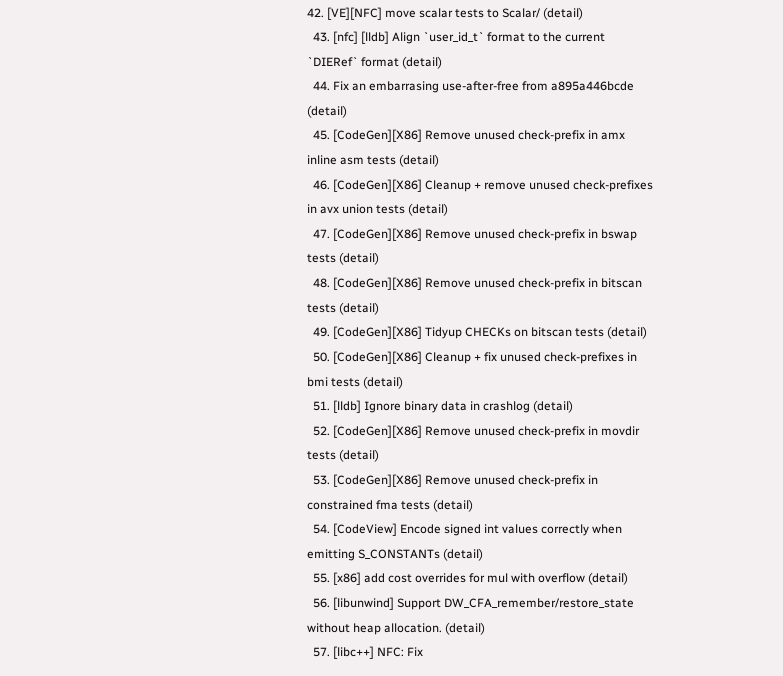42. [VE][NFC] move scalar tests to Scalar/ (detail)
  43. [nfc] [lldb] Align `user_id_t` format to the current `DIERef` format (detail)
  44. Fix an embarrasing use-after-free from a895a446bcde (detail)
  45. [CodeGen][X86] Remove unused check-prefix in amx inline asm tests (detail)
  46. [CodeGen][X86] Cleanup + remove unused check-prefixes in avx union tests (detail)
  47. [CodeGen][X86] Remove unused check-prefix in bswap tests (detail)
  48. [CodeGen][X86] Remove unused check-prefix in bitscan tests (detail)
  49. [CodeGen][X86] Tidyup CHECKs on bitscan tests (detail)
  50. [CodeGen][X86] Cleanup + fix unused check-prefixes in bmi tests (detail)
  51. [lldb] Ignore binary data in crashlog (detail)
  52. [CodeGen][X86] Remove unused check-prefix in movdir tests (detail)
  53. [CodeGen][X86] Remove unused check-prefix in constrained fma tests (detail)
  54. [CodeView] Encode signed int values correctly when emitting S_CONSTANTs (detail)
  55. [x86] add cost overrides for mul with overflow (detail)
  56. [libunwind] Support DW_CFA_remember/restore_state without heap allocation. (detail)
  57. [libc++] NFC: Fix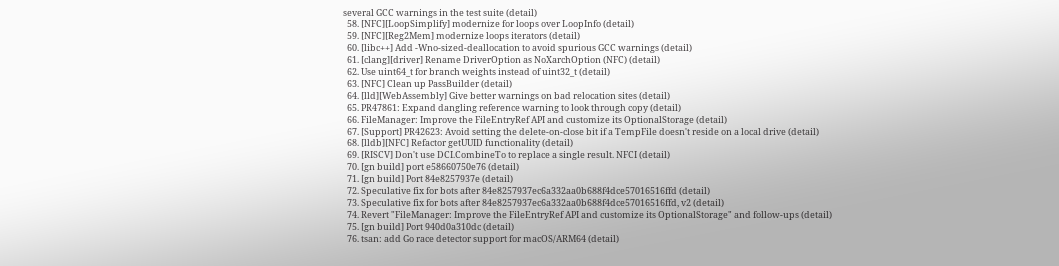several GCC warnings in the test suite (detail)
  58. [NFC][LoopSimplify] modernize for loops over LoopInfo (detail)
  59. [NFC][Reg2Mem] modernize loops iterators (detail)
  60. [libc++] Add -Wno-sized-deallocation to avoid spurious GCC warnings (detail)
  61. [clang][driver] Rename DriverOption as NoXarchOption (NFC) (detail)
  62. Use uint64_t for branch weights instead of uint32_t (detail)
  63. [NFC] Clean up PassBuilder (detail)
  64. [lld][WebAssembly] Give better warnings on bad relocation sites (detail)
  65. PR47861: Expand dangling reference warning to look through copy (detail)
  66. FileManager: Improve the FileEntryRef API and customize its OptionalStorage (detail)
  67. [Support] PR42623: Avoid setting the delete-on-close bit if a TempFile doesn't reside on a local drive (detail)
  68. [lldb][NFC] Refactor getUUID functionality (detail)
  69. [RISCV] Don't use DCI.CombineTo to replace a single result. NFCI (detail)
  70. [gn build] port e58660750e76 (detail)
  71. [gn build] Port 84e8257937e (detail)
  72. Speculative fix for bots after 84e8257937ec6a332aa0b688f4dce57016516ffd (detail)
  73. Speculative fix for bots after 84e8257937ec6a332aa0b688f4dce57016516ffd, v2 (detail)
  74. Revert "FileManager: Improve the FileEntryRef API and customize its OptionalStorage" and follow-ups (detail)
  75. [gn build] Port 940d0a310dc (detail)
  76. tsan: add Go race detector support for macOS/ARM64 (detail)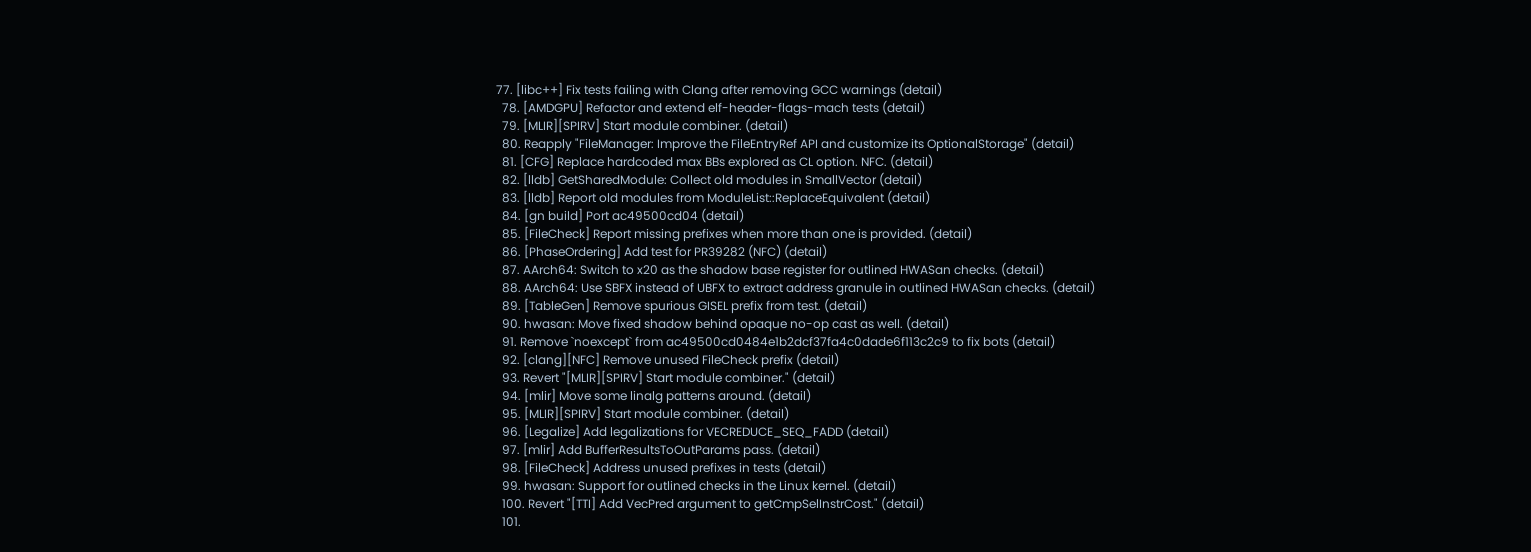77. [libc++] Fix tests failing with Clang after removing GCC warnings (detail)
  78. [AMDGPU] Refactor and extend elf-header-flags-mach tests (detail)
  79. [MLIR][SPIRV] Start module combiner. (detail)
  80. Reapply "FileManager: Improve the FileEntryRef API and customize its OptionalStorage" (detail)
  81. [CFG] Replace hardcoded max BBs explored as CL option. NFC. (detail)
  82. [lldb] GetSharedModule: Collect old modules in SmallVector (detail)
  83. [lldb] Report old modules from ModuleList::ReplaceEquivalent (detail)
  84. [gn build] Port ac49500cd04 (detail)
  85. [FileCheck] Report missing prefixes when more than one is provided. (detail)
  86. [PhaseOrdering] Add test for PR39282 (NFC) (detail)
  87. AArch64: Switch to x20 as the shadow base register for outlined HWASan checks. (detail)
  88. AArch64: Use SBFX instead of UBFX to extract address granule in outlined HWASan checks. (detail)
  89. [TableGen] Remove spurious GISEL prefix from test. (detail)
  90. hwasan: Move fixed shadow behind opaque no-op cast as well. (detail)
  91. Remove `noexcept` from ac49500cd0484e1b2dcf37fa4c0dade6f113c2c9 to fix bots (detail)
  92. [clang][NFC] Remove unused FileCheck prefix (detail)
  93. Revert "[MLIR][SPIRV] Start module combiner." (detail)
  94. [mlir] Move some linalg patterns around. (detail)
  95. [MLIR][SPIRV] Start module combiner. (detail)
  96. [Legalize] Add legalizations for VECREDUCE_SEQ_FADD (detail)
  97. [mlir] Add BufferResultsToOutParams pass. (detail)
  98. [FileCheck] Address unused prefixes in tests (detail)
  99. hwasan: Support for outlined checks in the Linux kernel. (detail)
  100. Revert "[TTI] Add VecPred argument to getCmpSelInstrCost." (detail)
  101.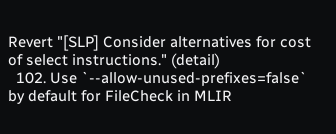Revert "[SLP] Consider alternatives for cost of select instructions." (detail)
  102. Use `--allow-unused-prefixes=false` by default for FileCheck in MLIR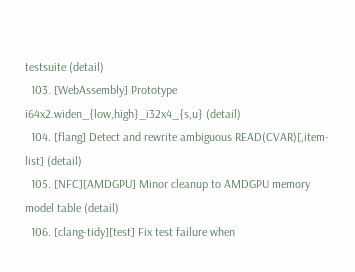testsuite (detail)
  103. [WebAssembly] Prototype i64x2.widen_{low,high}_i32x4_{s,u} (detail)
  104. [flang] Detect and rewrite ambiguous READ(CVAR)[,item-list] (detail)
  105. [NFC][AMDGPU] Minor cleanup to AMDGPU memory model table (detail)
  106. [clang-tidy][test] Fix test failure when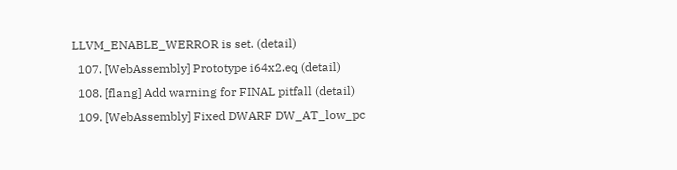LLVM_ENABLE_WERROR is set. (detail)
  107. [WebAssembly] Prototype i64x2.eq (detail)
  108. [flang] Add warning for FINAL pitfall (detail)
  109. [WebAssembly] Fixed DWARF DW_AT_low_pc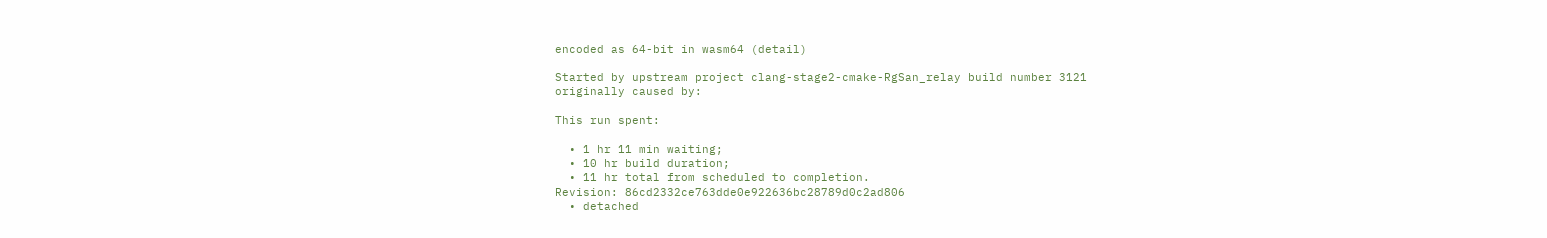encoded as 64-bit in wasm64 (detail)

Started by upstream project clang-stage2-cmake-RgSan_relay build number 3121
originally caused by:

This run spent:

  • 1 hr 11 min waiting;
  • 10 hr build duration;
  • 11 hr total from scheduled to completion.
Revision: 86cd2332ce763dde0e922636bc28789d0c2ad806
  • detached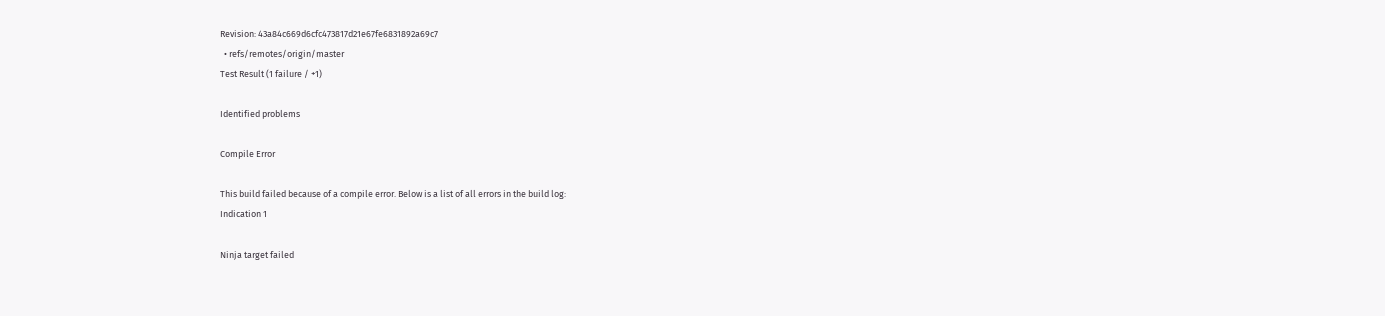Revision: 43a84c669d6cfc473817d21e67fe6831892a69c7
  • refs/remotes/origin/master
Test Result (1 failure / +1)

Identified problems

Compile Error

This build failed because of a compile error. Below is a list of all errors in the build log:
Indication 1

Ninja target failed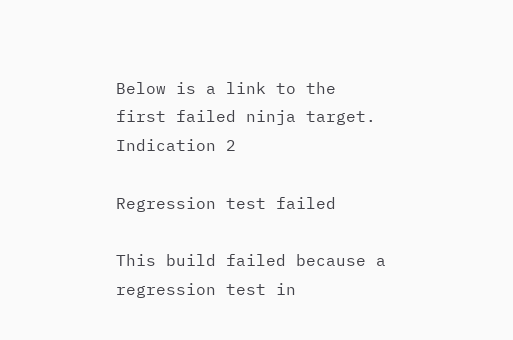Below is a link to the first failed ninja target.
Indication 2

Regression test failed

This build failed because a regression test in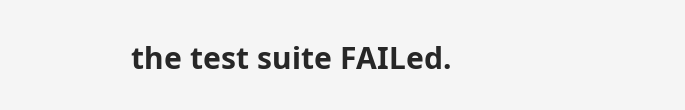the test suite FAILed.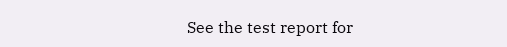See the test report for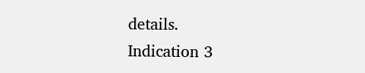details.
Indication 3